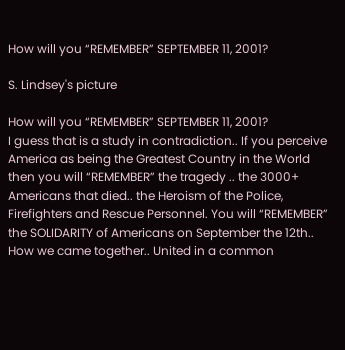How will you “REMEMBER” SEPTEMBER 11, 2001?

S. Lindsey's picture

How will you “REMEMBER” SEPTEMBER 11, 2001?
I guess that is a study in contradiction.. If you perceive America as being the Greatest Country in the World then you will “REMEMBER” the tragedy .. the 3000+ Americans that died.. the Heroism of the Police, Firefighters and Rescue Personnel. You will “REMEMBER” the SOLIDARITY of Americans on September the 12th.. How we came together.. United in a common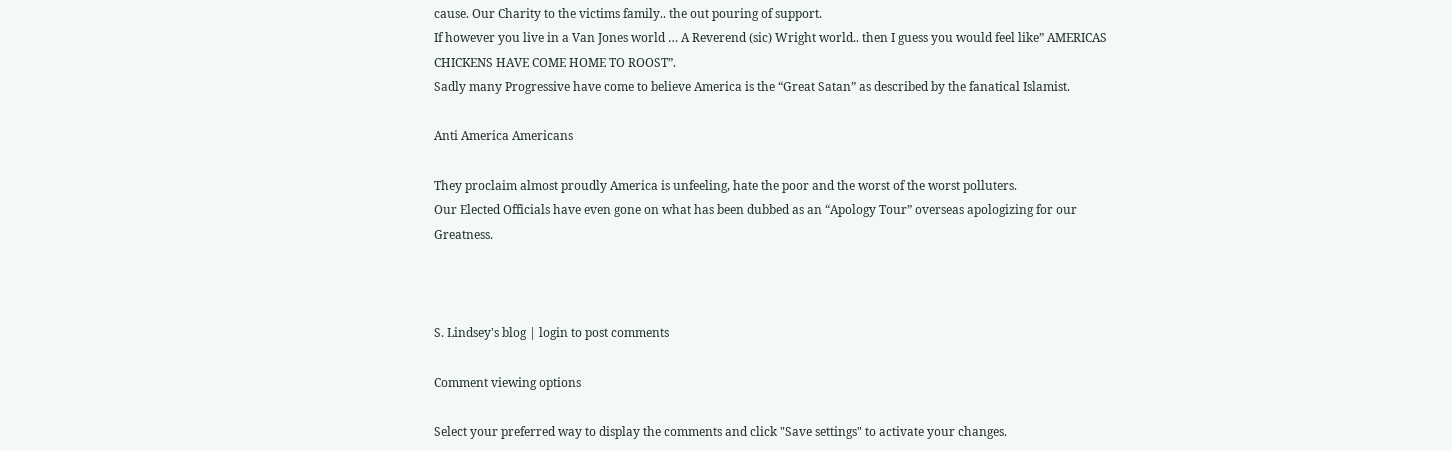cause. Our Charity to the victims family.. the out pouring of support.
If however you live in a Van Jones world … A Reverend (sic) Wright world.. then I guess you would feel like” AMERICAS CHICKENS HAVE COME HOME TO ROOST”.
Sadly many Progressive have come to believe America is the “Great Satan” as described by the fanatical Islamist.

Anti America Americans

They proclaim almost proudly America is unfeeling, hate the poor and the worst of the worst polluters.
Our Elected Officials have even gone on what has been dubbed as an “Apology Tour” overseas apologizing for our Greatness.



S. Lindsey's blog | login to post comments

Comment viewing options

Select your preferred way to display the comments and click "Save settings" to activate your changes.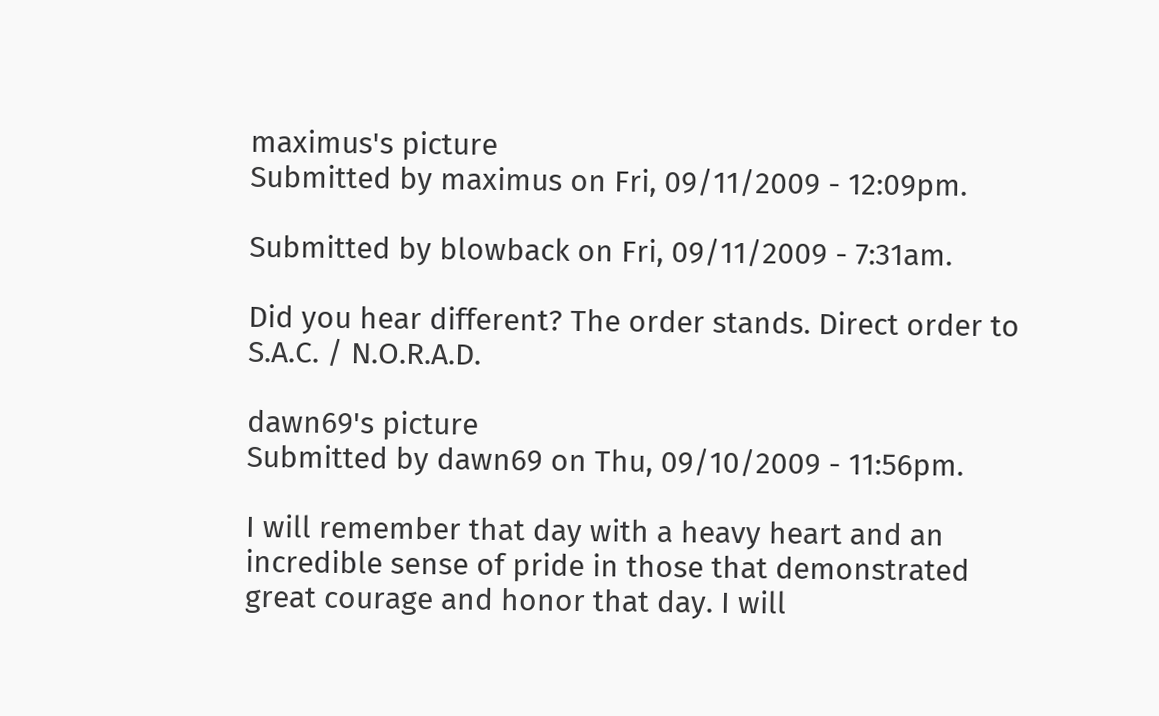maximus's picture
Submitted by maximus on Fri, 09/11/2009 - 12:09pm.

Submitted by blowback on Fri, 09/11/2009 - 7:31am.

Did you hear different? The order stands. Direct order to S.A.C. / N.O.R.A.D.

dawn69's picture
Submitted by dawn69 on Thu, 09/10/2009 - 11:56pm.

I will remember that day with a heavy heart and an incredible sense of pride in those that demonstrated great courage and honor that day. I will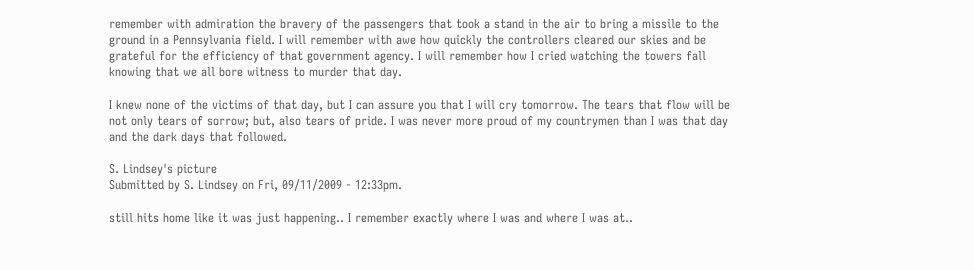remember with admiration the bravery of the passengers that took a stand in the air to bring a missile to the ground in a Pennsylvania field. I will remember with awe how quickly the controllers cleared our skies and be grateful for the efficiency of that government agency. I will remember how I cried watching the towers fall knowing that we all bore witness to murder that day.

I knew none of the victims of that day, but I can assure you that I will cry tomorrow. The tears that flow will be not only tears of sorrow; but, also tears of pride. I was never more proud of my countrymen than I was that day and the dark days that followed.

S. Lindsey's picture
Submitted by S. Lindsey on Fri, 09/11/2009 - 12:33pm.

still hits home like it was just happening.. I remember exactly where I was and where I was at..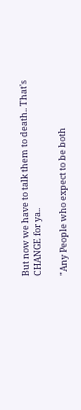But now we have to talk them to death.. That's CHANGE for ya..

"Any People who expect to be both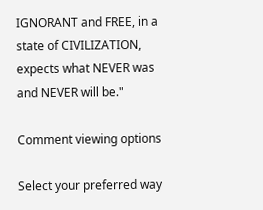IGNORANT and FREE, in a state of CIVILIZATION, expects what NEVER was and NEVER will be."

Comment viewing options

Select your preferred way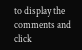to display the comments and click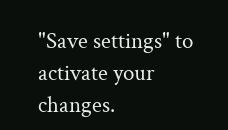"Save settings" to activate your changes.